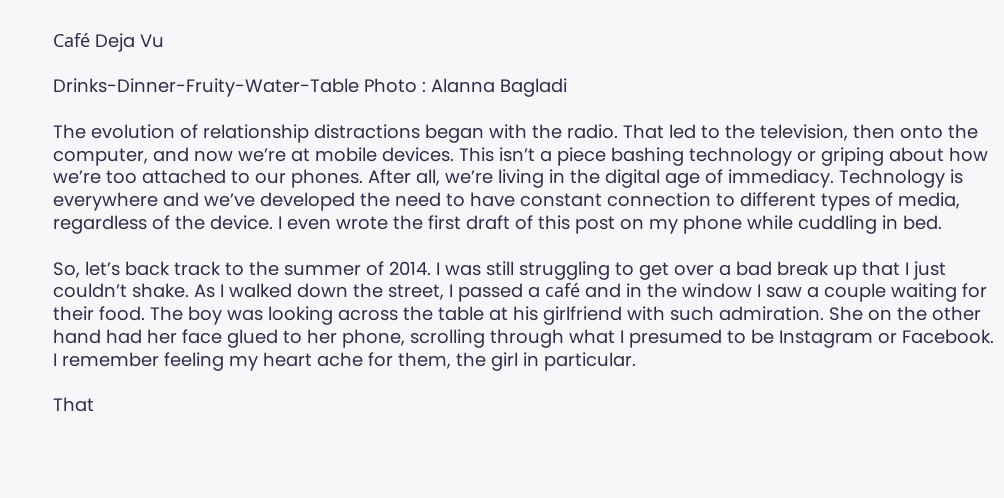Café Deja Vu

Drinks-Dinner-Fruity-Water-Table Photo : Alanna Bagladi

The evolution of relationship distractions began with the radio. That led to the television, then onto the computer, and now we’re at mobile devices. This isn’t a piece bashing technology or griping about how we’re too attached to our phones. After all, we’re living in the digital age of immediacy. Technology is everywhere and we’ve developed the need to have constant connection to different types of media, regardless of the device. I even wrote the first draft of this post on my phone while cuddling in bed.

So, let’s back track to the summer of 2014. I was still struggling to get over a bad break up that I just couldn’t shake. As I walked down the street, I passed a café and in the window I saw a couple waiting for their food. The boy was looking across the table at his girlfriend with such admiration. She on the other hand had her face glued to her phone, scrolling through what I presumed to be Instagram or Facebook. I remember feeling my heart ache for them, the girl in particular.

That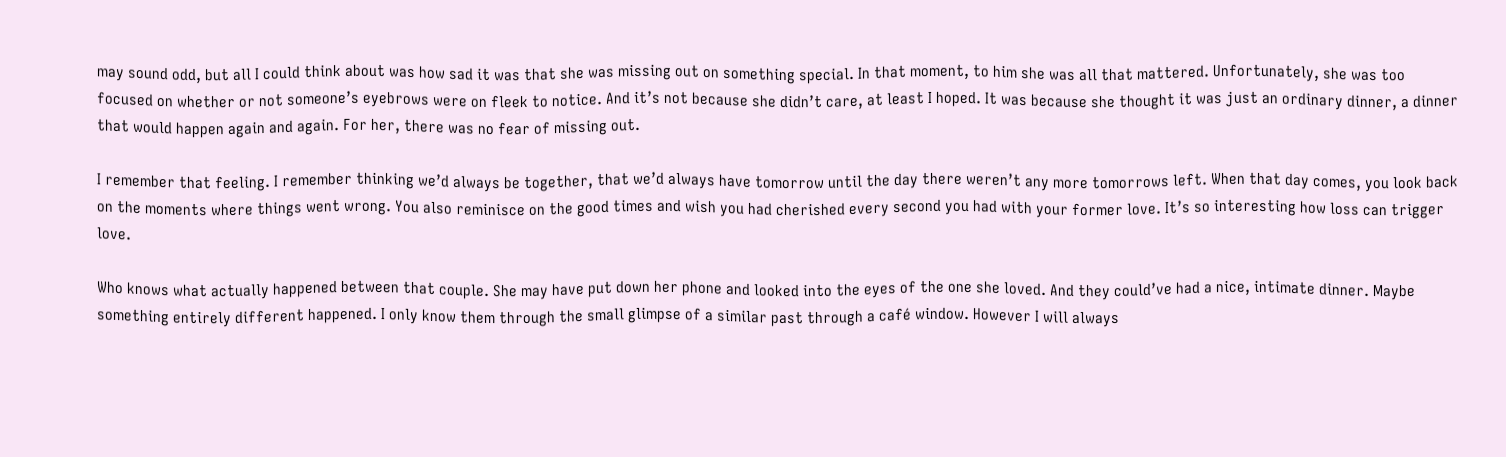may sound odd, but all I could think about was how sad it was that she was missing out on something special. In that moment, to him she was all that mattered. Unfortunately, she was too focused on whether or not someone’s eyebrows were on fleek to notice. And it’s not because she didn’t care, at least I hoped. It was because she thought it was just an ordinary dinner, a dinner that would happen again and again. For her, there was no fear of missing out.

I remember that feeling. I remember thinking we’d always be together, that we’d always have tomorrow until the day there weren’t any more tomorrows left. When that day comes, you look back on the moments where things went wrong. You also reminisce on the good times and wish you had cherished every second you had with your former love. It’s so interesting how loss can trigger love.

Who knows what actually happened between that couple. She may have put down her phone and looked into the eyes of the one she loved. And they could’ve had a nice, intimate dinner. Maybe something entirely different happened. I only know them through the small glimpse of a similar past through a café window. However I will always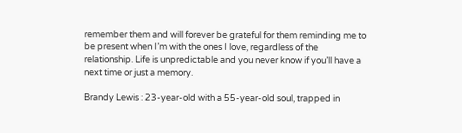remember them and will forever be grateful for them reminding me to be present when I’m with the ones I love, regardless of the relationship. Life is unpredictable and you never know if you’ll have a next time or just a memory.

Brandy Lewis : 23-year-old with a 55-year-old soul, trapped in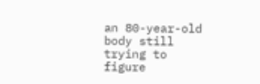an 80-year-old body still trying to figure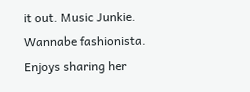it out. Music Junkie. Wannabe fashionista. Enjoys sharing her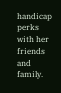handicap perks with her friends and family.